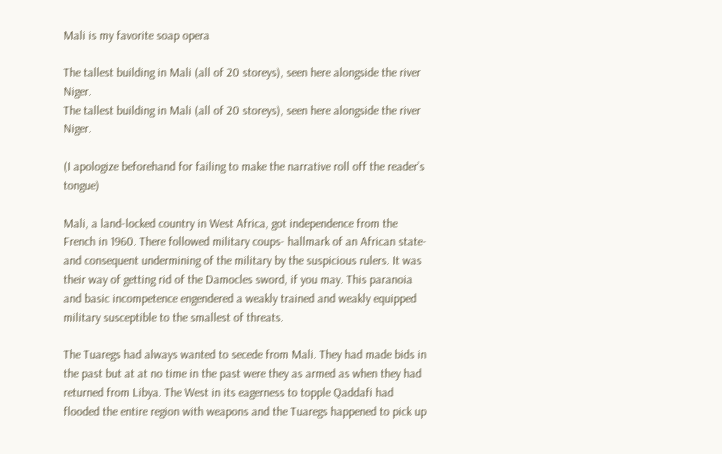Mali is my favorite soap opera

The tallest building in Mali (all of 20 storeys), seen here alongside the river Niger.
The tallest building in Mali (all of 20 storeys), seen here alongside the river Niger.

(I apologize beforehand for failing to make the narrative roll off the reader’s tongue)

Mali, a land-locked country in West Africa, got independence from the French in 1960. There followed military coups- hallmark of an African state- and consequent undermining of the military by the suspicious rulers. It was their way of getting rid of the Damocles sword, if you may. This paranoia and basic incompetence engendered a weakly trained and weakly equipped military susceptible to the smallest of threats.

The Tuaregs had always wanted to secede from Mali. They had made bids in the past but at at no time in the past were they as armed as when they had returned from Libya. The West in its eagerness to topple Qaddafi had flooded the entire region with weapons and the Tuaregs happened to pick up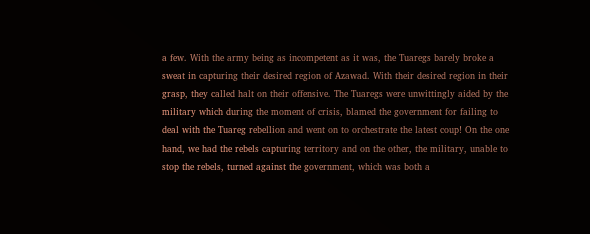a few. With the army being as incompetent as it was, the Tuaregs barely broke a sweat in capturing their desired region of Azawad. With their desired region in their grasp, they called halt on their offensive. The Tuaregs were unwittingly aided by the military which during the moment of crisis, blamed the government for failing to deal with the Tuareg rebellion and went on to orchestrate the latest coup! On the one hand, we had the rebels capturing territory and on the other, the military, unable to stop the rebels, turned against the government, which was both a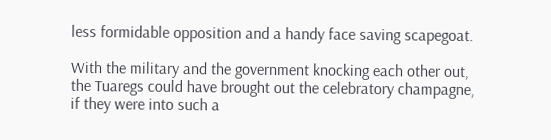less formidable opposition and a handy face saving scapegoat.

With the military and the government knocking each other out, the Tuaregs could have brought out the celebratory champagne, if they were into such a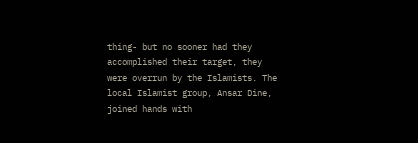thing- but no sooner had they accomplished their target, they were overrun by the Islamists. The local Islamist group, Ansar Dine, joined hands with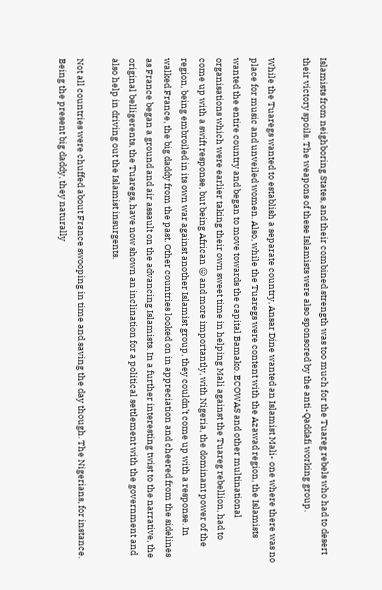Islamists from neighboring States, and their combined strength was too much for the Tuareg rebels who had to desert their victory spoils. The weapons of these Islamists were also sponsored by the anti-Qaddafi working group.

While the Tuaregs wanted to establish a separate country, Ansar Dine wanted an Islamist Mali- one where there was no place for music and unveiled women. Also, while the Tuaregs were content with the Azawad region, the Islamists wanted the entire country and began to move towards the capital Bamako. ECOWAS and other multinational organisations which were earlier taking their own sweet time in helping Mali against the Tuareg rebellion, had to come up with a swift response, but being African 😛 and more importantly, with Nigeria, the dominant power of the region, being embroiled in its own war against another Islamist group, they couldn’t come up with a response. In walked France, the big daddy from the past. Other countries looked on in appreciation and cheered from the sidelines as France began a ground and air assault on the advancing Islamists. In a further interesting twist to the narrative, the original belligerents, the Tuaregs, have now shown an inclination for a political settlement with the government and also help in driving out the Islamist insurgents.

Not all countries were chuffed about France swooping in time and saving the day though. The Nigerians, for instance. Being the present big daddy, they naturally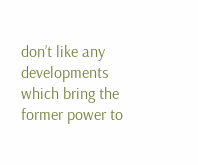don’t like any developments which bring the former power to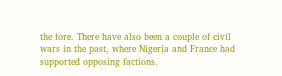the fore. There have also been a couple of civil wars in the past, where Nigeria and France had supported opposing factions.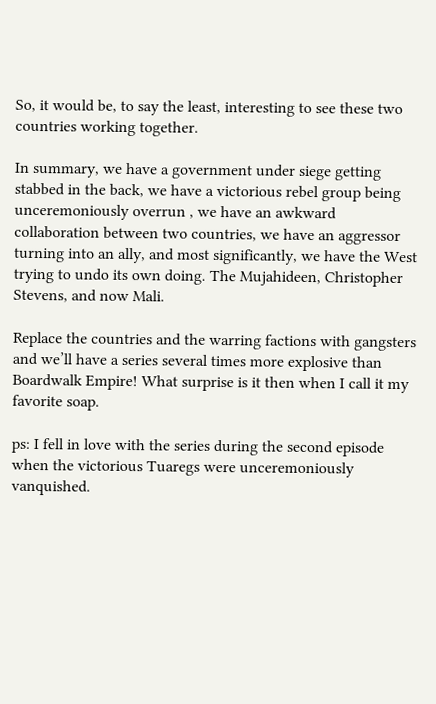So, it would be, to say the least, interesting to see these two countries working together.

In summary, we have a government under siege getting stabbed in the back, we have a victorious rebel group being unceremoniously overrun , we have an awkward collaboration between two countries, we have an aggressor turning into an ally, and most significantly, we have the West trying to undo its own doing. The Mujahideen, Christopher Stevens, and now Mali.

Replace the countries and the warring factions with gangsters and we’ll have a series several times more explosive than Boardwalk Empire! What surprise is it then when I call it my favorite soap.

ps: I fell in love with the series during the second episode when the victorious Tuaregs were unceremoniously vanquished.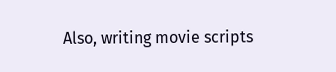Also, writing movie scripts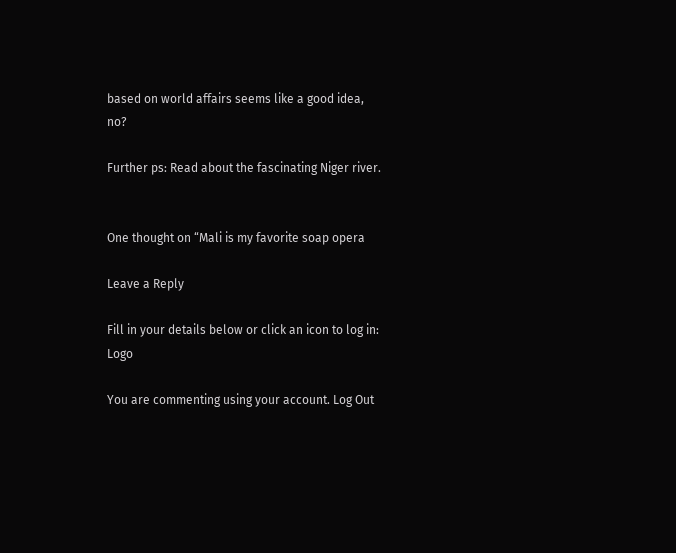based on world affairs seems like a good idea, no?

Further ps: Read about the fascinating Niger river.


One thought on “Mali is my favorite soap opera

Leave a Reply

Fill in your details below or click an icon to log in: Logo

You are commenting using your account. Log Out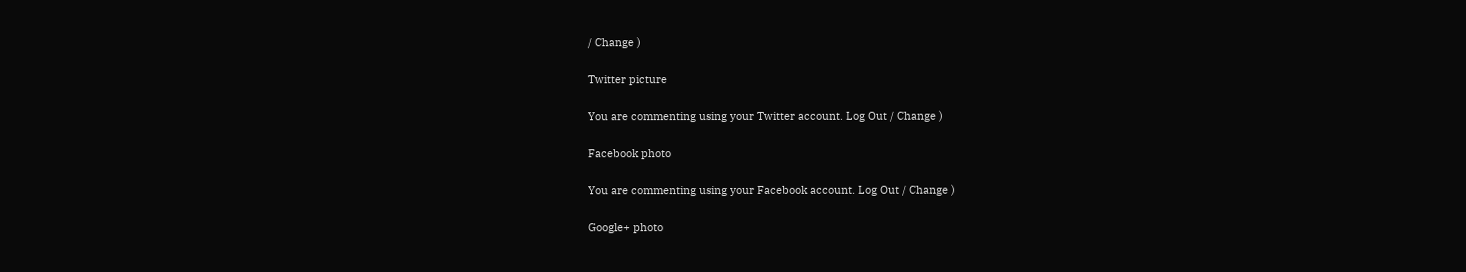/ Change )

Twitter picture

You are commenting using your Twitter account. Log Out / Change )

Facebook photo

You are commenting using your Facebook account. Log Out / Change )

Google+ photo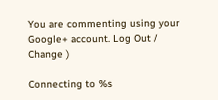You are commenting using your Google+ account. Log Out / Change )

Connecting to %s